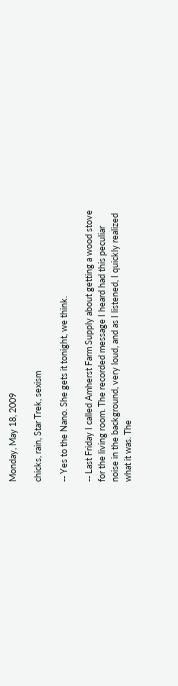Monday, May 18, 2009

chicks, rain, Star Trek, sexism

-- Yes to the Nano. She gets it tonight, we think.

-- Last Friday I called Amherst Farm Supply about getting a wood stove for the living room. The recorded message I heard had this peculiar noise in the background, very loud, and as I listened, I quickly realized what it was. The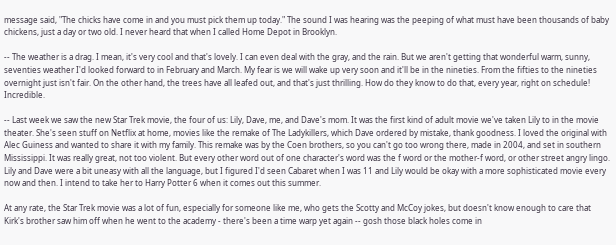message said, "The chicks have come in and you must pick them up today." The sound I was hearing was the peeping of what must have been thousands of baby chickens, just a day or two old. I never heard that when I called Home Depot in Brooklyn.

-- The weather is a drag. I mean, it's very cool and that's lovely. I can even deal with the gray, and the rain. But we aren't getting that wonderful warm, sunny, seventies weather I'd looked forward to in February and March. My fear is we will wake up very soon and it'll be in the nineties. From the fifties to the nineties overnight just isn't fair. On the other hand, the trees have all leafed out, and that's just thrilling. How do they know to do that, every year, right on schedule! Incredible.

-- Last week we saw the new Star Trek movie, the four of us: Lily, Dave, me, and Dave's mom. It was the first kind of adult movie we've taken Lily to in the movie theater. She's seen stuff on Netflix at home, movies like the remake of The Ladykillers, which Dave ordered by mistake, thank goodness. I loved the original with Alec Guiness and wanted to share it with my family. This remake was by the Coen brothers, so you can't go too wrong there, made in 2004, and set in southern Mississippi. It was really great, not too violent. But every other word out of one character's word was the f word or the mother-f word, or other street angry lingo. Lily and Dave were a bit uneasy with all the language, but I figured I'd seen Cabaret when I was 11 and Lily would be okay with a more sophisticated movie every now and then. I intend to take her to Harry Potter 6 when it comes out this summer.

At any rate, the Star Trek movie was a lot of fun, especially for someone like me, who gets the Scotty and McCoy jokes, but doesn't know enough to care that Kirk's brother saw him off when he went to the academy - there's been a time warp yet again -- gosh those black holes come in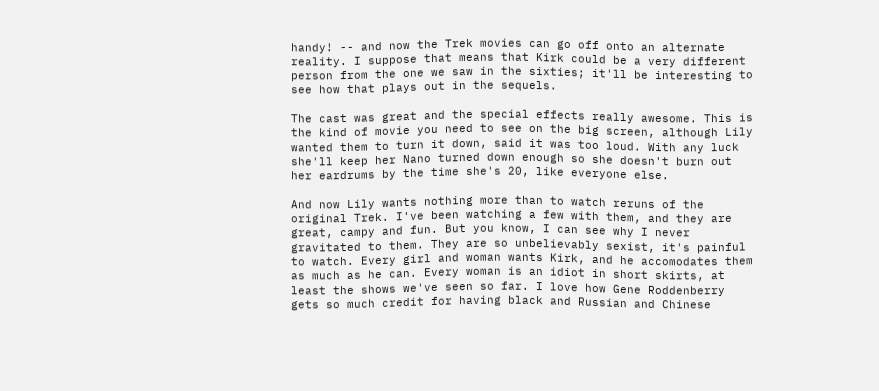handy! -- and now the Trek movies can go off onto an alternate reality. I suppose that means that Kirk could be a very different person from the one we saw in the sixties; it'll be interesting to see how that plays out in the sequels.

The cast was great and the special effects really awesome. This is the kind of movie you need to see on the big screen, although Lily wanted them to turn it down, said it was too loud. With any luck she'll keep her Nano turned down enough so she doesn't burn out her eardrums by the time she's 20, like everyone else.

And now Lily wants nothing more than to watch reruns of the original Trek. I've been watching a few with them, and they are great, campy and fun. But you know, I can see why I never gravitated to them. They are so unbelievably sexist, it's painful to watch. Every girl and woman wants Kirk, and he accomodates them as much as he can. Every woman is an idiot in short skirts, at least the shows we've seen so far. I love how Gene Roddenberry gets so much credit for having black and Russian and Chinese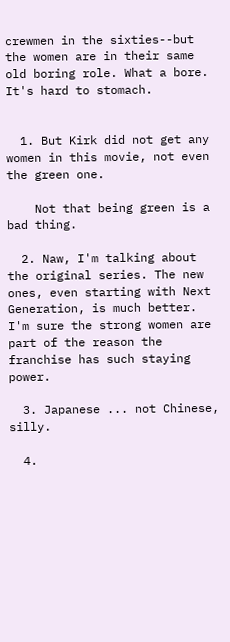crewmen in the sixties--but the women are in their same old boring role. What a bore. It's hard to stomach.


  1. But Kirk did not get any women in this movie, not even the green one.

    Not that being green is a bad thing.

  2. Naw, I'm talking about the original series. The new ones, even starting with Next Generation, is much better. I'm sure the strong women are part of the reason the franchise has such staying power.

  3. Japanese ... not Chinese, silly.

  4.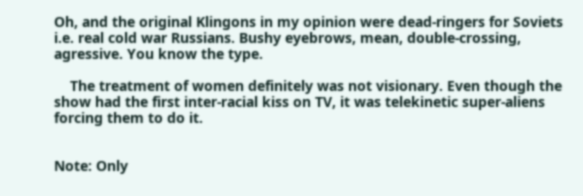Oh, and the original Klingons in my opinion were dead-ringers for Soviets i.e. real cold war Russians. Bushy eyebrows, mean, double-crossing, agressive. You know the type.

    The treatment of women definitely was not visionary. Even though the show had the first inter-racial kiss on TV, it was telekinetic super-aliens forcing them to do it.


Note: Only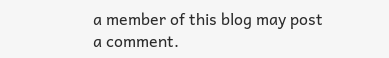a member of this blog may post a comment.